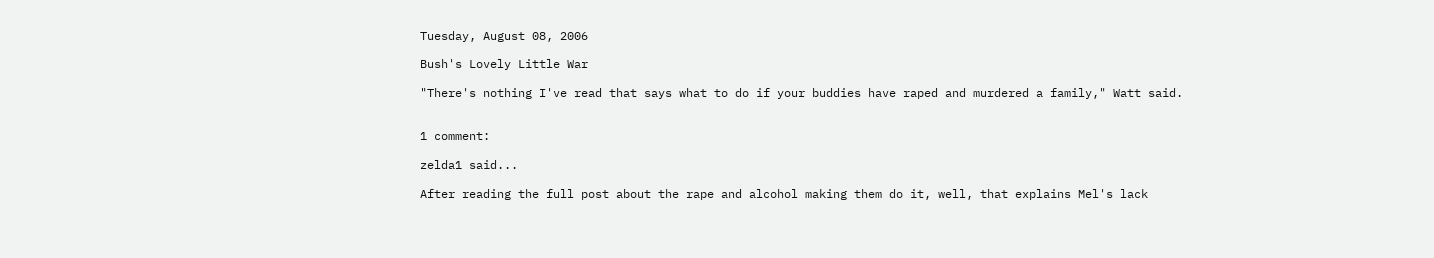Tuesday, August 08, 2006

Bush's Lovely Little War

"There's nothing I've read that says what to do if your buddies have raped and murdered a family," Watt said.


1 comment:

zelda1 said...

After reading the full post about the rape and alcohol making them do it, well, that explains Mel's lack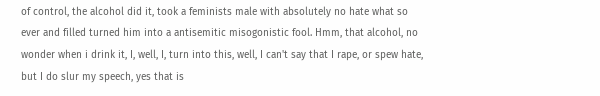of control, the alcohol did it, took a feminists male with absolutely no hate what so ever and filled turned him into a antisemitic misogonistic fool. Hmm, that alcohol, no wonder when i drink it, I, well, I, turn into this, well, I can't say that I rape, or spew hate, but I do slur my speech, yes that is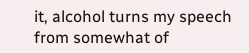it, alcohol turns my speech from somewhat of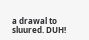a drawal to sluured. DUH!